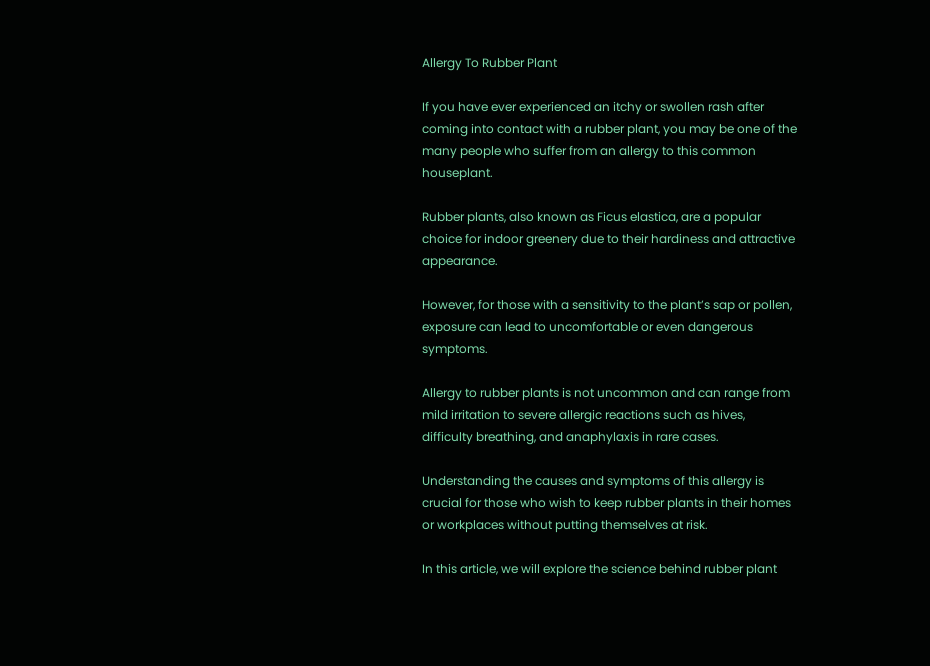Allergy To Rubber Plant

If you have ever experienced an itchy or swollen rash after coming into contact with a rubber plant, you may be one of the many people who suffer from an allergy to this common houseplant.

Rubber plants, also known as Ficus elastica, are a popular choice for indoor greenery due to their hardiness and attractive appearance.

However, for those with a sensitivity to the plant’s sap or pollen, exposure can lead to uncomfortable or even dangerous symptoms.

Allergy to rubber plants is not uncommon and can range from mild irritation to severe allergic reactions such as hives, difficulty breathing, and anaphylaxis in rare cases.

Understanding the causes and symptoms of this allergy is crucial for those who wish to keep rubber plants in their homes or workplaces without putting themselves at risk.

In this article, we will explore the science behind rubber plant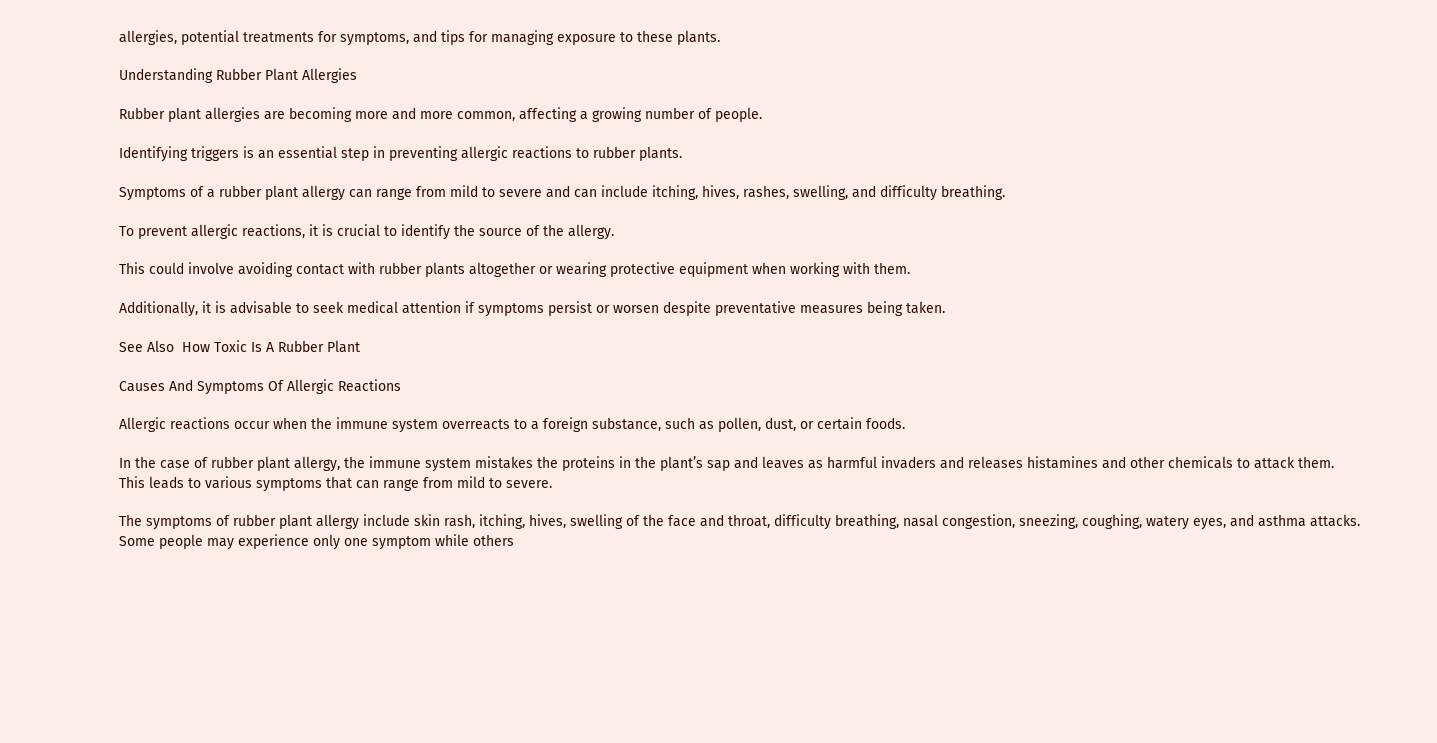allergies, potential treatments for symptoms, and tips for managing exposure to these plants.

Understanding Rubber Plant Allergies

Rubber plant allergies are becoming more and more common, affecting a growing number of people.

Identifying triggers is an essential step in preventing allergic reactions to rubber plants.

Symptoms of a rubber plant allergy can range from mild to severe and can include itching, hives, rashes, swelling, and difficulty breathing.

To prevent allergic reactions, it is crucial to identify the source of the allergy.

This could involve avoiding contact with rubber plants altogether or wearing protective equipment when working with them.

Additionally, it is advisable to seek medical attention if symptoms persist or worsen despite preventative measures being taken.

See Also  How Toxic Is A Rubber Plant

Causes And Symptoms Of Allergic Reactions

Allergic reactions occur when the immune system overreacts to a foreign substance, such as pollen, dust, or certain foods.

In the case of rubber plant allergy, the immune system mistakes the proteins in the plant’s sap and leaves as harmful invaders and releases histamines and other chemicals to attack them. This leads to various symptoms that can range from mild to severe.

The symptoms of rubber plant allergy include skin rash, itching, hives, swelling of the face and throat, difficulty breathing, nasal congestion, sneezing, coughing, watery eyes, and asthma attacks. Some people may experience only one symptom while others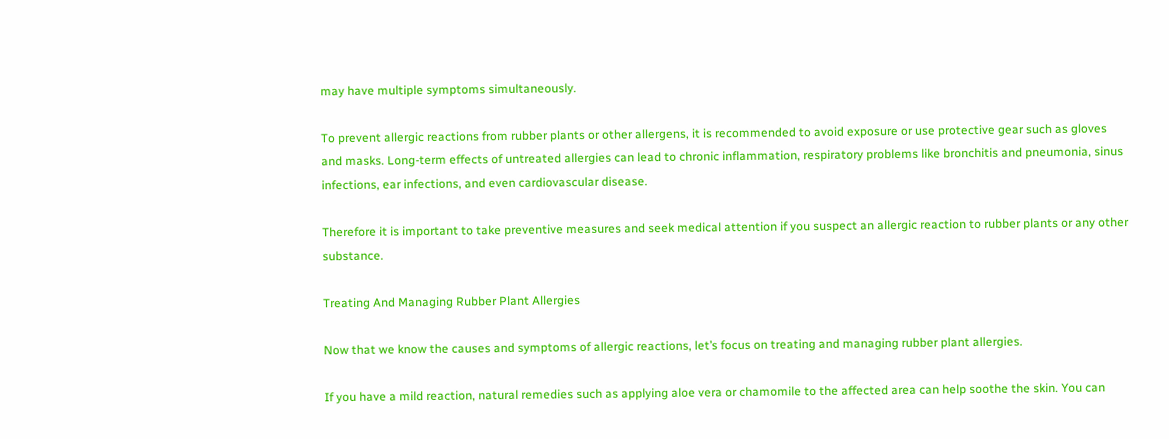may have multiple symptoms simultaneously.

To prevent allergic reactions from rubber plants or other allergens, it is recommended to avoid exposure or use protective gear such as gloves and masks. Long-term effects of untreated allergies can lead to chronic inflammation, respiratory problems like bronchitis and pneumonia, sinus infections, ear infections, and even cardiovascular disease.

Therefore it is important to take preventive measures and seek medical attention if you suspect an allergic reaction to rubber plants or any other substance.

Treating And Managing Rubber Plant Allergies

Now that we know the causes and symptoms of allergic reactions, let’s focus on treating and managing rubber plant allergies.

If you have a mild reaction, natural remedies such as applying aloe vera or chamomile to the affected area can help soothe the skin. You can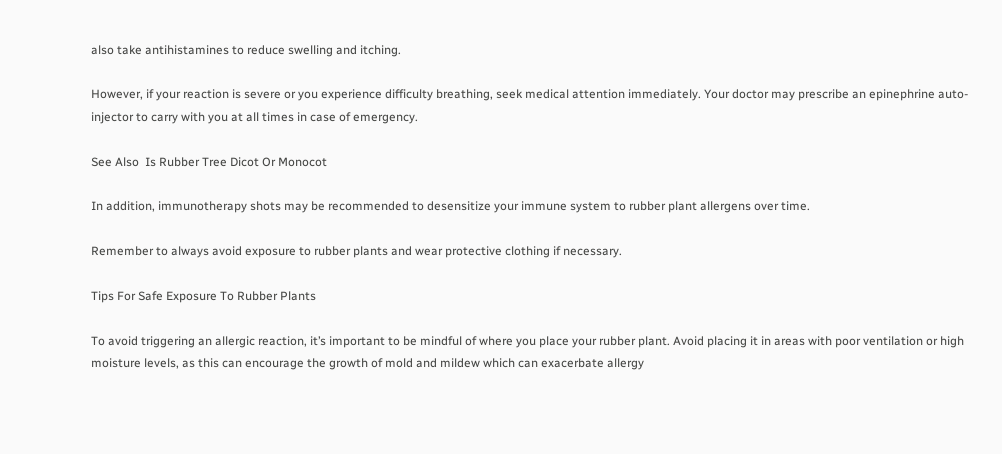also take antihistamines to reduce swelling and itching.

However, if your reaction is severe or you experience difficulty breathing, seek medical attention immediately. Your doctor may prescribe an epinephrine auto-injector to carry with you at all times in case of emergency.

See Also  Is Rubber Tree Dicot Or Monocot

In addition, immunotherapy shots may be recommended to desensitize your immune system to rubber plant allergens over time.

Remember to always avoid exposure to rubber plants and wear protective clothing if necessary.

Tips For Safe Exposure To Rubber Plants

To avoid triggering an allergic reaction, it’s important to be mindful of where you place your rubber plant. Avoid placing it in areas with poor ventilation or high moisture levels, as this can encourage the growth of mold and mildew which can exacerbate allergy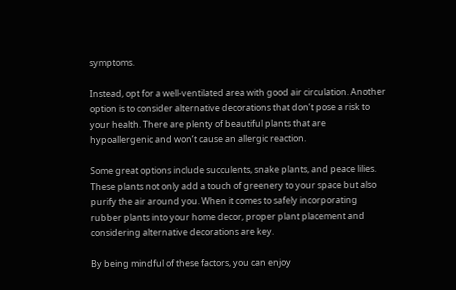symptoms.

Instead, opt for a well-ventilated area with good air circulation. Another option is to consider alternative decorations that don’t pose a risk to your health. There are plenty of beautiful plants that are hypoallergenic and won’t cause an allergic reaction.

Some great options include succulents, snake plants, and peace lilies. These plants not only add a touch of greenery to your space but also purify the air around you. When it comes to safely incorporating rubber plants into your home decor, proper plant placement and considering alternative decorations are key.

By being mindful of these factors, you can enjoy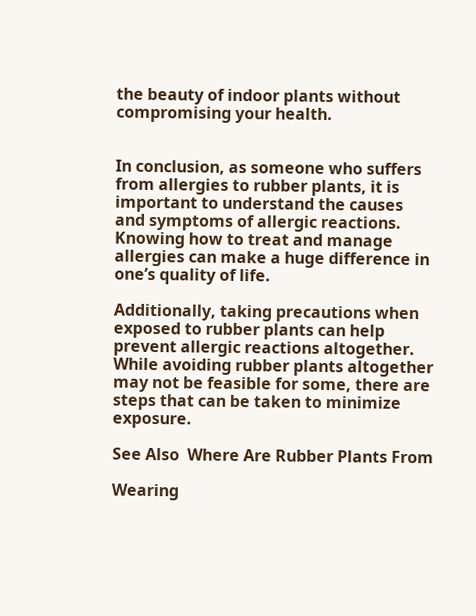the beauty of indoor plants without compromising your health.


In conclusion, as someone who suffers from allergies to rubber plants, it is important to understand the causes and symptoms of allergic reactions. Knowing how to treat and manage allergies can make a huge difference in one’s quality of life.

Additionally, taking precautions when exposed to rubber plants can help prevent allergic reactions altogether. While avoiding rubber plants altogether may not be feasible for some, there are steps that can be taken to minimize exposure.

See Also  Where Are Rubber Plants From

Wearing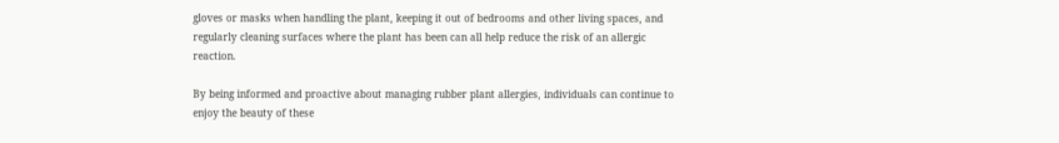gloves or masks when handling the plant, keeping it out of bedrooms and other living spaces, and regularly cleaning surfaces where the plant has been can all help reduce the risk of an allergic reaction.

By being informed and proactive about managing rubber plant allergies, individuals can continue to enjoy the beauty of these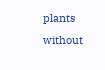plants without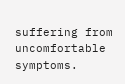suffering from uncomfortable symptoms.